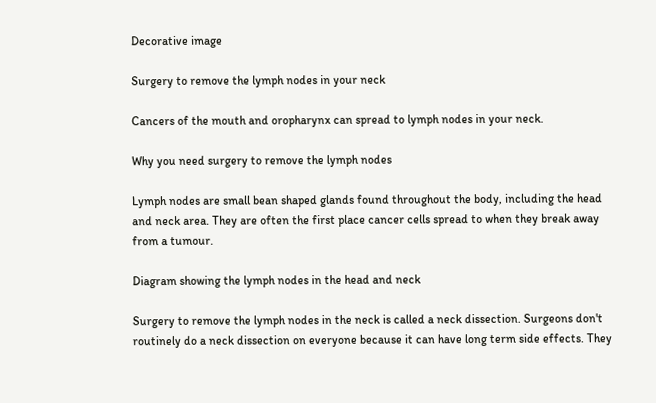Decorative image

Surgery to remove the lymph nodes in your neck

Cancers of the mouth and oropharynx can spread to lymph nodes in your neck.

Why you need surgery to remove the lymph nodes

Lymph nodes are small bean shaped glands found throughout the body, including the head and neck area. They are often the first place cancer cells spread to when they break away from a tumour.

Diagram showing the lymph nodes in the head and neck

Surgery to remove the lymph nodes in the neck is called a neck dissection. Surgeons don't routinely do a neck dissection on everyone because it can have long term side effects. They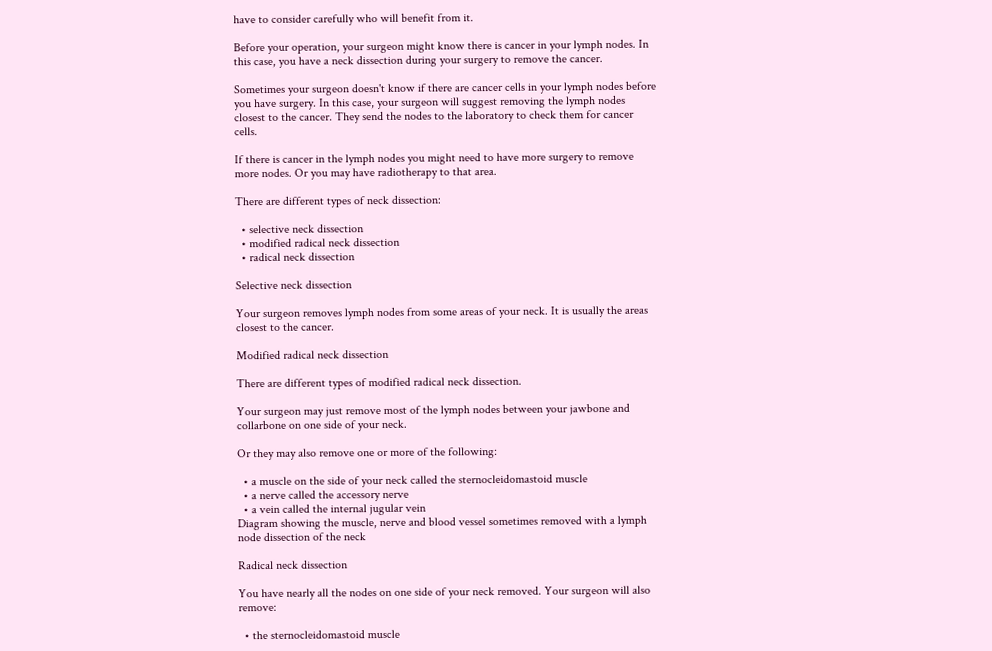have to consider carefully who will benefit from it.

Before your operation, your surgeon might know there is cancer in your lymph nodes. In this case, you have a neck dissection during your surgery to remove the cancer.

Sometimes your surgeon doesn't know if there are cancer cells in your lymph nodes before you have surgery. In this case, your surgeon will suggest removing the lymph nodes closest to the cancer. They send the nodes to the laboratory to check them for cancer cells.

If there is cancer in the lymph nodes you might need to have more surgery to remove more nodes. Or you may have radiotherapy to that area.

There are different types of neck dissection:

  • selective neck dissection
  • modified radical neck dissection
  • radical neck dissection

Selective neck dissection

Your surgeon removes lymph nodes from some areas of your neck. It is usually the areas closest to the cancer.

Modified radical neck dissection

There are different types of modified radical neck dissection.

Your surgeon may just remove most of the lymph nodes between your jawbone and collarbone on one side of your neck.

Or they may also remove one or more of the following:

  • a muscle on the side of your neck called the sternocleidomastoid muscle
  • a nerve called the accessory nerve
  • a vein called the internal jugular vein
Diagram showing the muscle, nerve and blood vessel sometimes removed with a lymph node dissection of the neck

Radical neck dissection

You have nearly all the nodes on one side of your neck removed. Your surgeon will also remove:

  • the sternocleidomastoid muscle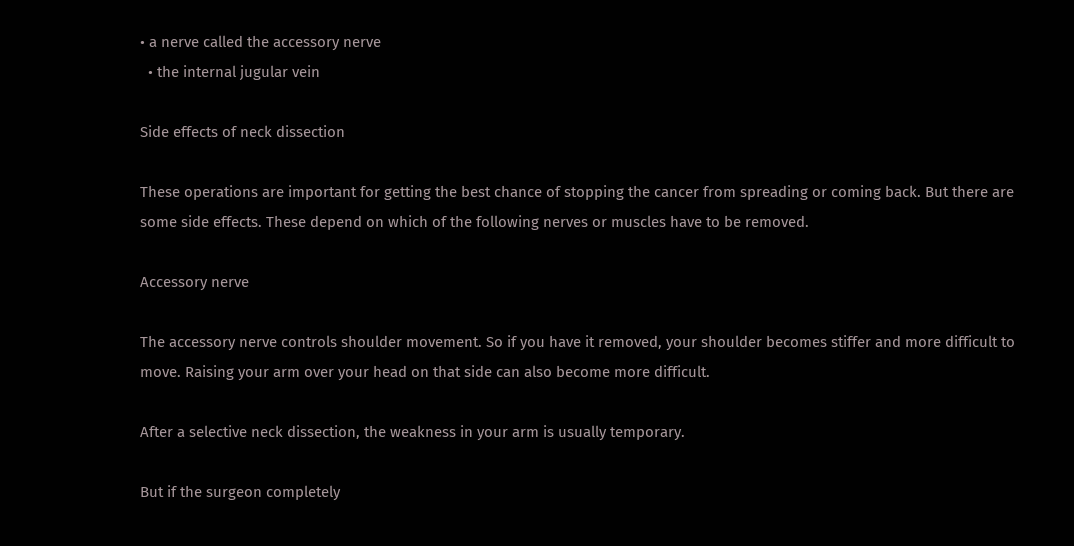• a nerve called the accessory nerve
  • the internal jugular vein

Side effects of neck dissection

These operations are important for getting the best chance of stopping the cancer from spreading or coming back. But there are some side effects. These depend on which of the following nerves or muscles have to be removed.

Accessory nerve

The accessory nerve controls shoulder movement. So if you have it removed, your shoulder becomes stiffer and more difficult to move. Raising your arm over your head on that side can also become more difficult.

After a selective neck dissection, the weakness in your arm is usually temporary.

But if the surgeon completely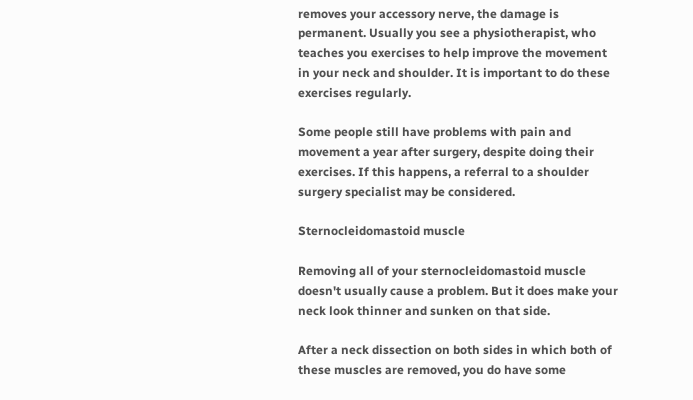removes your accessory nerve, the damage is permanent. Usually you see a physiotherapist, who teaches you exercises to help improve the movement in your neck and shoulder. It is important to do these exercises regularly.

Some people still have problems with pain and movement a year after surgery, despite doing their exercises. If this happens, a referral to a shoulder surgery specialist may be considered.

Sternocleidomastoid muscle

Removing all of your sternocleidomastoid muscle doesn't usually cause a problem. But it does make your neck look thinner and sunken on that side.

After a neck dissection on both sides in which both of these muscles are removed, you do have some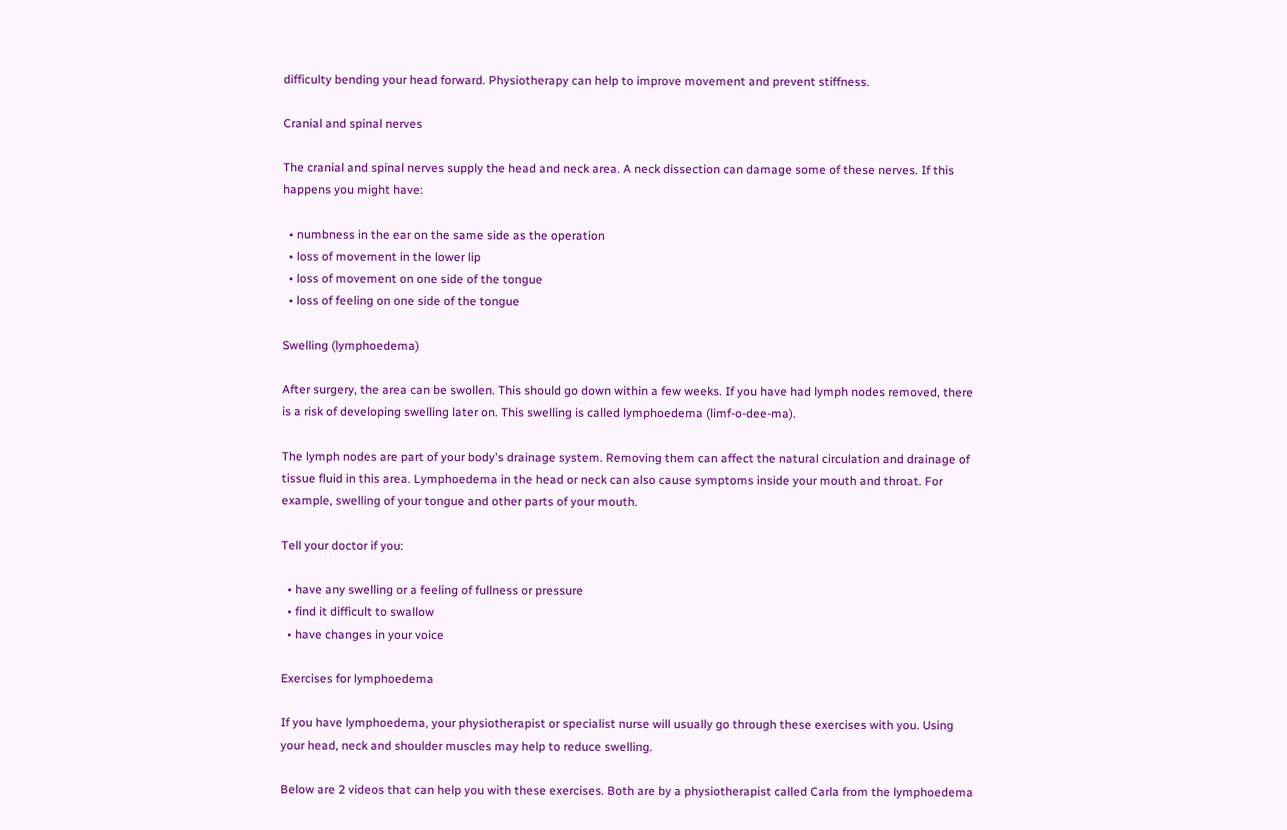difficulty bending your head forward. Physiotherapy can help to improve movement and prevent stiffness.

Cranial and spinal nerves

The cranial and spinal nerves supply the head and neck area. A neck dissection can damage some of these nerves. If this happens you might have:

  • numbness in the ear on the same side as the operation
  • loss of movement in the lower lip
  • loss of movement on one side of the tongue
  • loss of feeling on one side of the tongue

Swelling (lymphoedema)

After surgery, the area can be swollen. This should go down within a few weeks. If you have had lymph nodes removed, there is a risk of developing swelling later on. This swelling is called lymphoedema (limf-o-dee-ma).

The lymph nodes are part of your body's drainage system. Removing them can affect the natural circulation and drainage of tissue fluid in this area. Lymphoedema in the head or neck can also cause symptoms inside your mouth and throat. For example, swelling of your tongue and other parts of your mouth.

Tell your doctor if you:

  • have any swelling or a feeling of fullness or pressure
  • find it difficult to swallow
  • have changes in your voice

Exercises for lymphoedema

If you have lymphoedema, your physiotherapist or specialist nurse will usually go through these exercises with you. Using your head, neck and shoulder muscles may help to reduce swelling.

Below are 2 videos that can help you with these exercises. Both are by a physiotherapist called Carla from the lymphoedema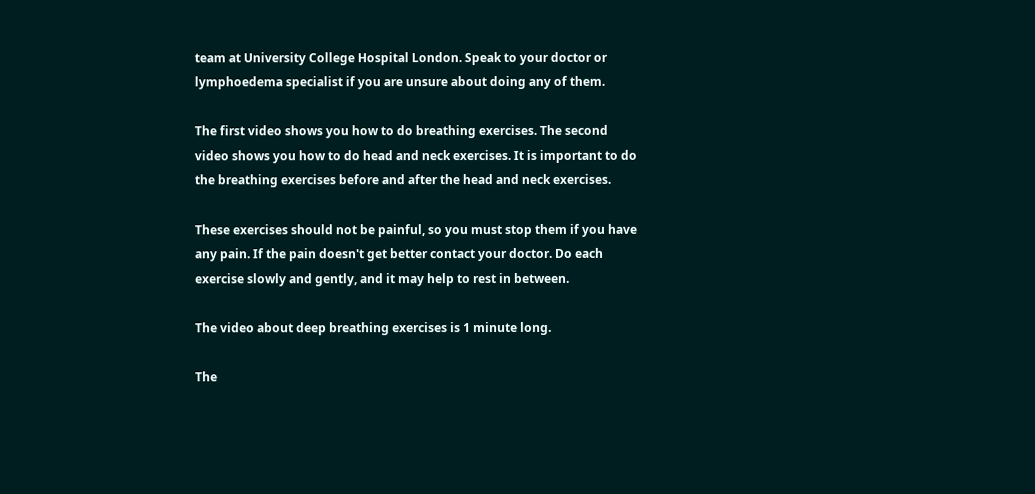team at University College Hospital London. Speak to your doctor or lymphoedema specialist if you are unsure about doing any of them.

The first video shows you how to do breathing exercises. The second video shows you how to do head and neck exercises. It is important to do the breathing exercises before and after the head and neck exercises.

These exercises should not be painful, so you must stop them if you have any pain. If the pain doesn't get better contact your doctor. Do each exercise slowly and gently, and it may help to rest in between.

The video about deep breathing exercises is 1 minute long.

The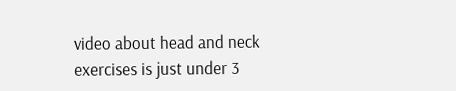video about head and neck exercises is just under 3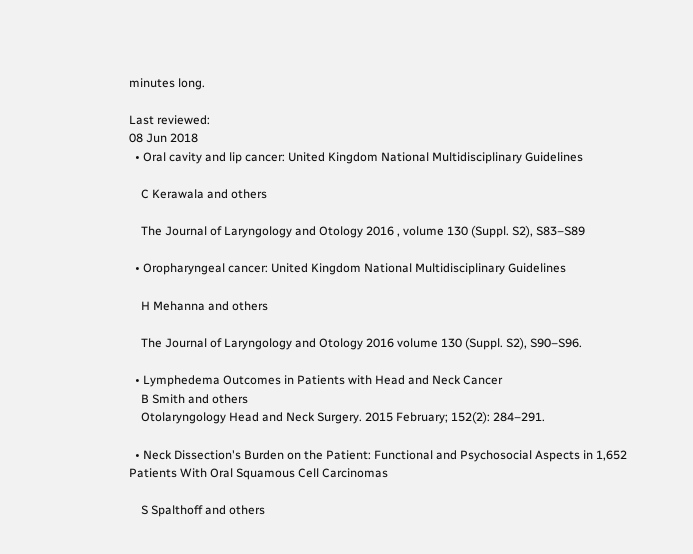minutes long.

Last reviewed:
08 Jun 2018
  • Oral cavity and lip cancer: United Kingdom National Multidisciplinary Guidelines

    C Kerawala and others

    The Journal of Laryngology and Otology 2016 , volume 130 (Suppl. S2), S83–S89

  • Oropharyngeal cancer: United Kingdom National Multidisciplinary Guidelines

    H Mehanna and others

    The Journal of Laryngology and Otology 2016 volume 130 (Suppl. S2), S90–S96.

  • Lymphedema Outcomes in Patients with Head and Neck Cancer
    B Smith and others
    Otolaryngology Head and Neck Surgery. 2015 February; 152(2): 284–291.

  • Neck Dissection's Burden on the Patient: Functional and Psychosocial Aspects in 1,652 Patients With Oral Squamous Cell Carcinomas

    S Spalthoff and others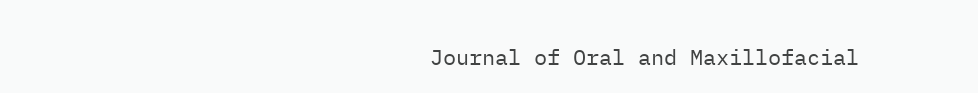Journal of Oral and Maxillofacial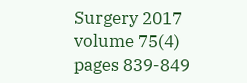Surgery 2017 volume 75(4) pages 839-849